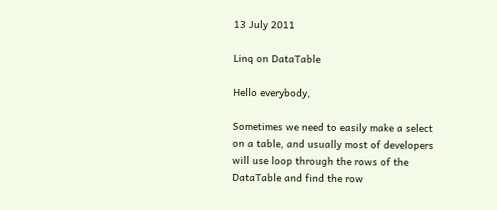13 July 2011

Linq on DataTable

Hello everybody,

Sometimes we need to easily make a select on a table, and usually most of developers will use loop through the rows of the DataTable and find the row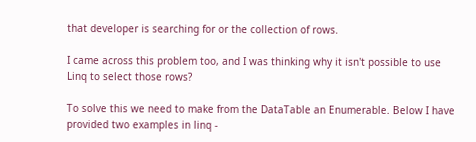that developer is searching for or the collection of rows.

I came across this problem too, and I was thinking why it isn't possible to use Linq to select those rows?

To solve this we need to make from the DataTable an Enumerable. Below I have provided two examples in linq -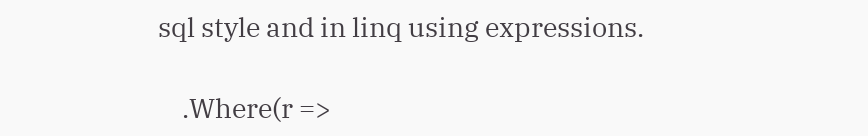sql style and in linq using expressions.

    .Where(r =>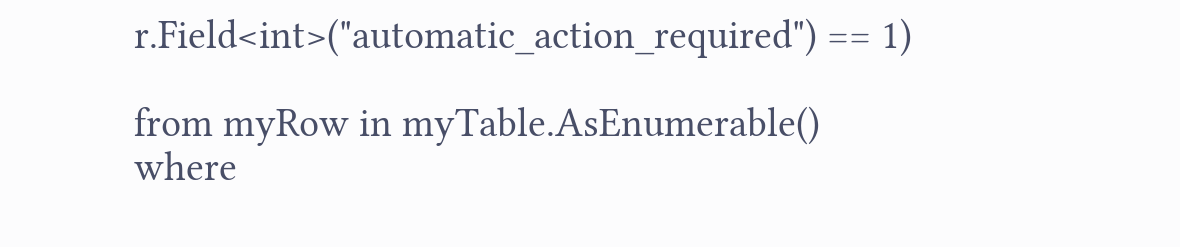r.Field<int>("automatic_action_required") == 1)

from myRow in myTable.AsEnumerable()
where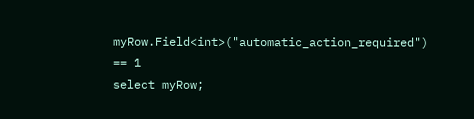myRow.Field<int>("automatic_action_required") == 1
select myRow;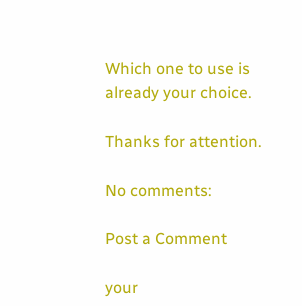Which one to use is already your choice.

Thanks for attention.

No comments:

Post a Comment

your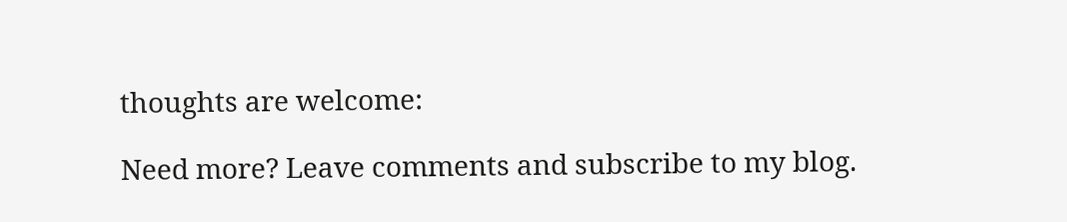thoughts are welcome:

Need more? Leave comments and subscribe to my blog.